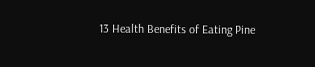13 Health Benefits of Eating Pine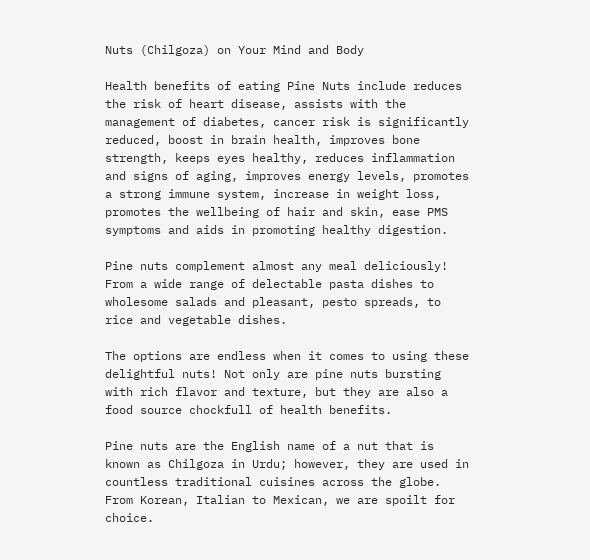Nuts (Chilgoza) on Your Mind and Body

Health benefits of eating Pine Nuts include reduces the risk of heart disease, assists with the management of diabetes, cancer risk is significantly reduced, boost in brain health, improves bone strength, keeps eyes healthy, reduces inflammation and signs of aging, improves energy levels, promotes a strong immune system, increase in weight loss, promotes the wellbeing of hair and skin, ease PMS symptoms and aids in promoting healthy digestion.

Pine nuts complement almost any meal deliciously! From a wide range of delectable pasta dishes to wholesome salads and pleasant, pesto spreads, to rice and vegetable dishes.

The options are endless when it comes to using these delightful nuts! Not only are pine nuts bursting with rich flavor and texture, but they are also a food source chockfull of health benefits.

Pine nuts are the English name of a nut that is known as Chilgoza in Urdu; however, they are used in countless traditional cuisines across the globe. From Korean, Italian to Mexican, we are spoilt for choice.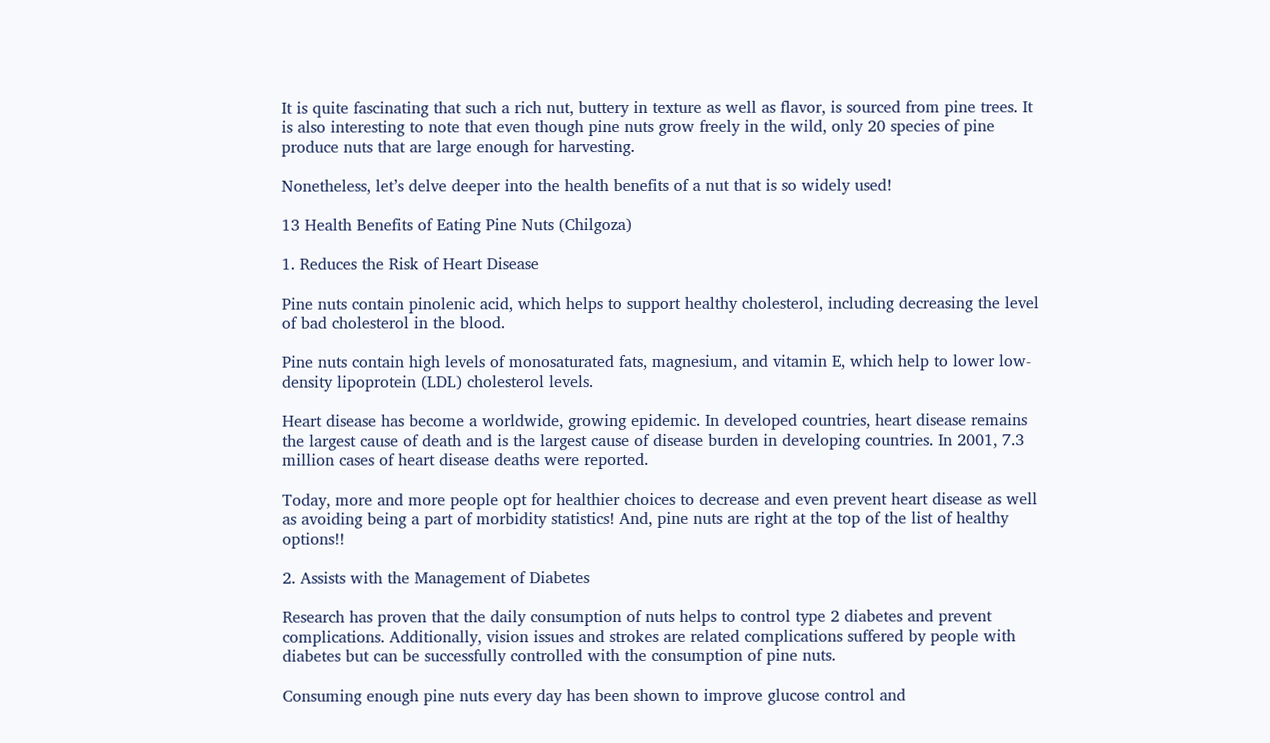It is quite fascinating that such a rich nut, buttery in texture as well as flavor, is sourced from pine trees. It is also interesting to note that even though pine nuts grow freely in the wild, only 20 species of pine produce nuts that are large enough for harvesting.

Nonetheless, let’s delve deeper into the health benefits of a nut that is so widely used!

13 Health Benefits of Eating Pine Nuts (Chilgoza)

1. Reduces the Risk of Heart Disease

Pine nuts contain pinolenic acid, which helps to support healthy cholesterol, including decreasing the level of bad cholesterol in the blood.

Pine nuts contain high levels of monosaturated fats, magnesium, and vitamin E, which help to lower low-density lipoprotein (LDL) cholesterol levels.

Heart disease has become a worldwide, growing epidemic. In developed countries, heart disease remains the largest cause of death and is the largest cause of disease burden in developing countries. In 2001, 7.3 million cases of heart disease deaths were reported.

Today, more and more people opt for healthier choices to decrease and even prevent heart disease as well as avoiding being a part of morbidity statistics! And, pine nuts are right at the top of the list of healthy options!!

2. Assists with the Management of Diabetes

Research has proven that the daily consumption of nuts helps to control type 2 diabetes and prevent complications. Additionally, vision issues and strokes are related complications suffered by people with diabetes but can be successfully controlled with the consumption of pine nuts.

Consuming enough pine nuts every day has been shown to improve glucose control and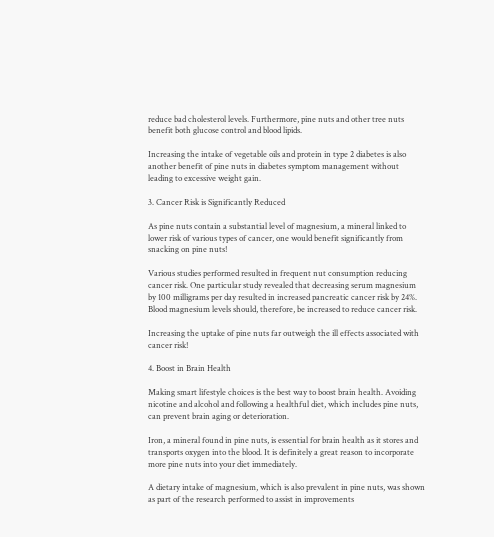reduce bad cholesterol levels. Furthermore, pine nuts and other tree nuts benefit both glucose control and blood lipids.

Increasing the intake of vegetable oils and protein in type 2 diabetes is also another benefit of pine nuts in diabetes symptom management without leading to excessive weight gain.

3. Cancer Risk is Significantly Reduced

As pine nuts contain a substantial level of magnesium, a mineral linked to lower risk of various types of cancer, one would benefit significantly from snacking on pine nuts!

Various studies performed resulted in frequent nut consumption reducing cancer risk. One particular study revealed that decreasing serum magnesium by 100 milligrams per day resulted in increased pancreatic cancer risk by 24%. Blood magnesium levels should, therefore, be increased to reduce cancer risk.

Increasing the uptake of pine nuts far outweigh the ill effects associated with cancer risk!

4. Boost in Brain Health

Making smart lifestyle choices is the best way to boost brain health. Avoiding nicotine and alcohol and following a healthful diet, which includes pine nuts, can prevent brain aging or deterioration.

Iron, a mineral found in pine nuts, is essential for brain health as it stores and transports oxygen into the blood. It is definitely a great reason to incorporate more pine nuts into your diet immediately.

A dietary intake of magnesium, which is also prevalent in pine nuts, was shown as part of the research performed to assist in improvements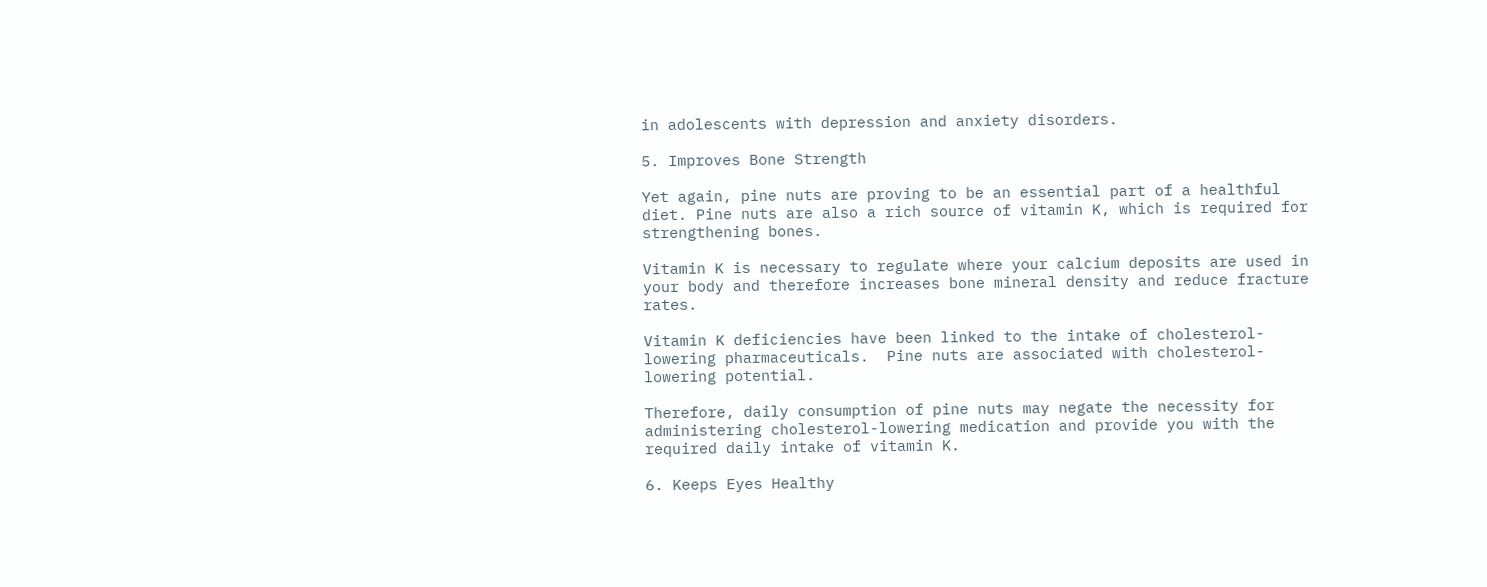in adolescents with depression and anxiety disorders.

5. Improves Bone Strength

Yet again, pine nuts are proving to be an essential part of a healthful diet. Pine nuts are also a rich source of vitamin K, which is required for strengthening bones.

Vitamin K is necessary to regulate where your calcium deposits are used in your body and therefore increases bone mineral density and reduce fracture rates.

Vitamin K deficiencies have been linked to the intake of cholesterol-lowering pharmaceuticals.  Pine nuts are associated with cholesterol-lowering potential.

Therefore, daily consumption of pine nuts may negate the necessity for administering cholesterol-lowering medication and provide you with the required daily intake of vitamin K.

6. Keeps Eyes Healthy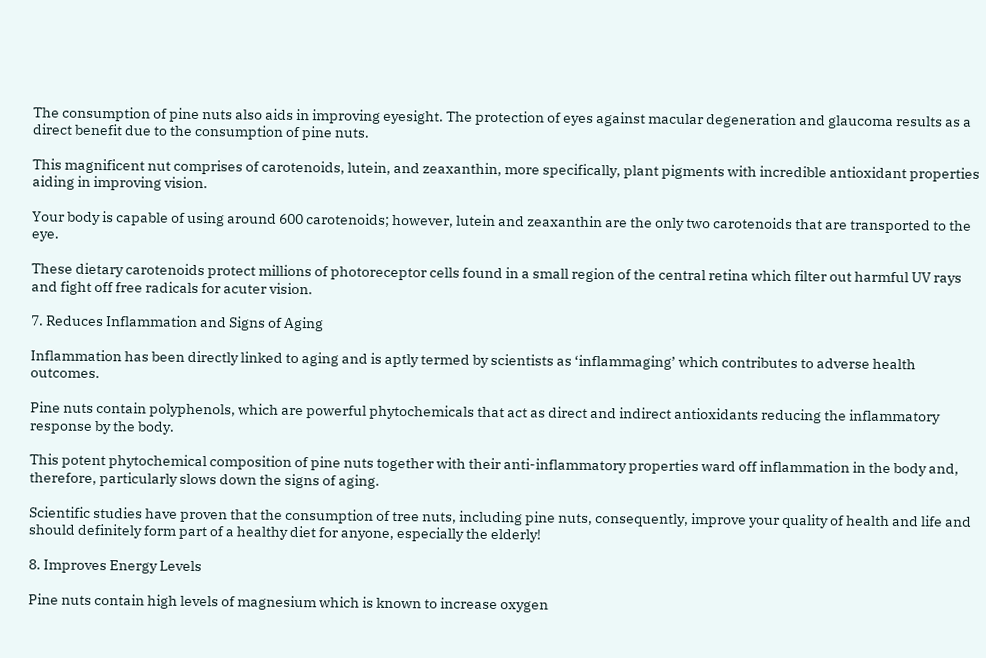The consumption of pine nuts also aids in improving eyesight. The protection of eyes against macular degeneration and glaucoma results as a direct benefit due to the consumption of pine nuts.

This magnificent nut comprises of carotenoids, lutein, and zeaxanthin, more specifically, plant pigments with incredible antioxidant properties aiding in improving vision.

Your body is capable of using around 600 carotenoids; however, lutein and zeaxanthin are the only two carotenoids that are transported to the eye.

These dietary carotenoids protect millions of photoreceptor cells found in a small region of the central retina which filter out harmful UV rays and fight off free radicals for acuter vision.

7. Reduces Inflammation and Signs of Aging

Inflammation has been directly linked to aging and is aptly termed by scientists as ‘inflammaging’ which contributes to adverse health outcomes.

Pine nuts contain polyphenols, which are powerful phytochemicals that act as direct and indirect antioxidants reducing the inflammatory response by the body.

This potent phytochemical composition of pine nuts together with their anti-inflammatory properties ward off inflammation in the body and, therefore, particularly slows down the signs of aging.

Scientific studies have proven that the consumption of tree nuts, including pine nuts, consequently, improve your quality of health and life and should definitely form part of a healthy diet for anyone, especially the elderly!

8. Improves Energy Levels

Pine nuts contain high levels of magnesium which is known to increase oxygen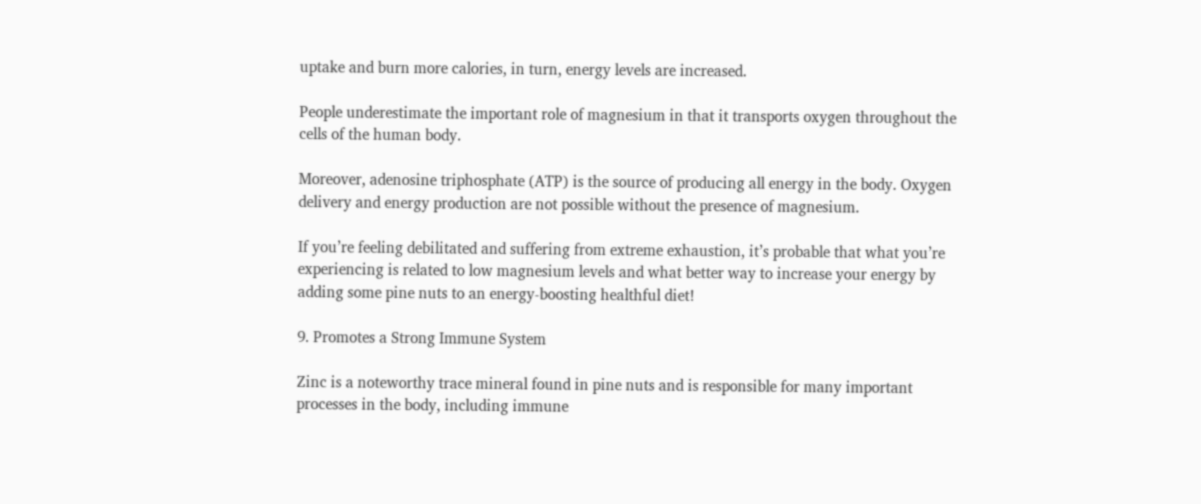uptake and burn more calories, in turn, energy levels are increased.

People underestimate the important role of magnesium in that it transports oxygen throughout the cells of the human body.

Moreover, adenosine triphosphate (ATP) is the source of producing all energy in the body. Oxygen delivery and energy production are not possible without the presence of magnesium.

If you’re feeling debilitated and suffering from extreme exhaustion, it’s probable that what you’re experiencing is related to low magnesium levels and what better way to increase your energy by adding some pine nuts to an energy-boosting healthful diet!

9. Promotes a Strong Immune System

Zinc is a noteworthy trace mineral found in pine nuts and is responsible for many important processes in the body, including immune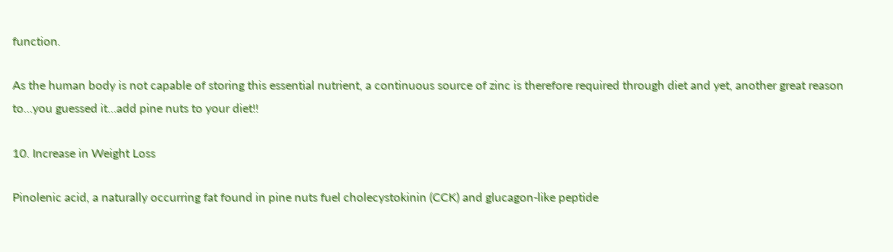function.

As the human body is not capable of storing this essential nutrient, a continuous source of zinc is therefore required through diet and yet, another great reason to…you guessed it…add pine nuts to your diet!!

10. Increase in Weight Loss

Pinolenic acid, a naturally occurring fat found in pine nuts fuel cholecystokinin (CCK) and glucagon-like peptide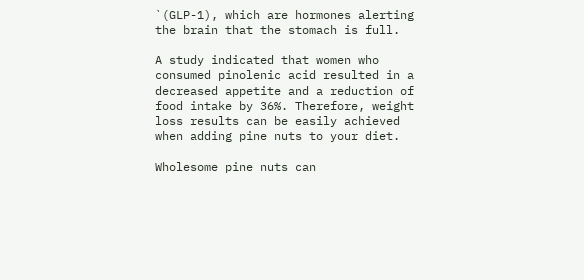`(GLP-1), which are hormones alerting the brain that the stomach is full.

A study indicated that women who consumed pinolenic acid resulted in a decreased appetite and a reduction of food intake by 36%. Therefore, weight loss results can be easily achieved when adding pine nuts to your diet.

Wholesome pine nuts can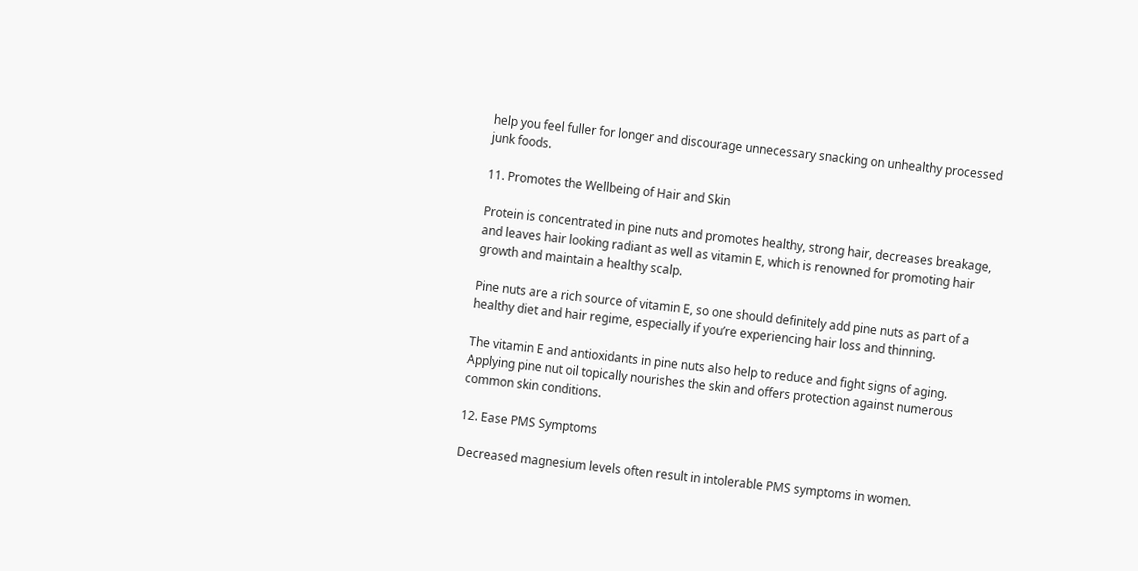help you feel fuller for longer and discourage unnecessary snacking on unhealthy processed junk foods.

11. Promotes the Wellbeing of Hair and Skin

Protein is concentrated in pine nuts and promotes healthy, strong hair, decreases breakage, and leaves hair looking radiant as well as vitamin E, which is renowned for promoting hair growth and maintain a healthy scalp.

Pine nuts are a rich source of vitamin E, so one should definitely add pine nuts as part of a healthy diet and hair regime, especially if you’re experiencing hair loss and thinning.

The vitamin E and antioxidants in pine nuts also help to reduce and fight signs of aging. Applying pine nut oil topically nourishes the skin and offers protection against numerous common skin conditions.

12. Ease PMS Symptoms

Decreased magnesium levels often result in intolerable PMS symptoms in women.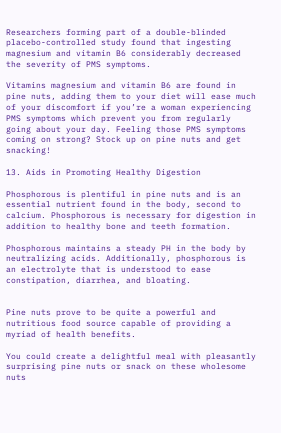Researchers forming part of a double-blinded placebo-controlled study found that ingesting magnesium and vitamin B6 considerably decreased the severity of PMS symptoms.

Vitamins magnesium and vitamin B6 are found in pine nuts, adding them to your diet will ease much of your discomfort if you’re a woman experiencing PMS symptoms which prevent you from regularly going about your day. Feeling those PMS symptoms coming on strong? Stock up on pine nuts and get snacking!

13. Aids in Promoting Healthy Digestion

Phosphorous is plentiful in pine nuts and is an essential nutrient found in the body, second to calcium. Phosphorous is necessary for digestion in addition to healthy bone and teeth formation.

Phosphorous maintains a steady PH in the body by neutralizing acids. Additionally, phosphorous is an electrolyte that is understood to ease constipation, diarrhea, and bloating.


Pine nuts prove to be quite a powerful and nutritious food source capable of providing a myriad of health benefits.

You could create a delightful meal with pleasantly surprising pine nuts or snack on these wholesome nuts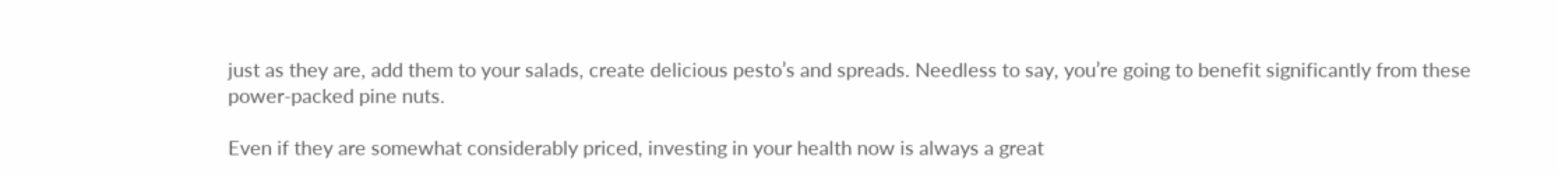just as they are, add them to your salads, create delicious pesto’s and spreads. Needless to say, you’re going to benefit significantly from these power-packed pine nuts.

Even if they are somewhat considerably priced, investing in your health now is always a great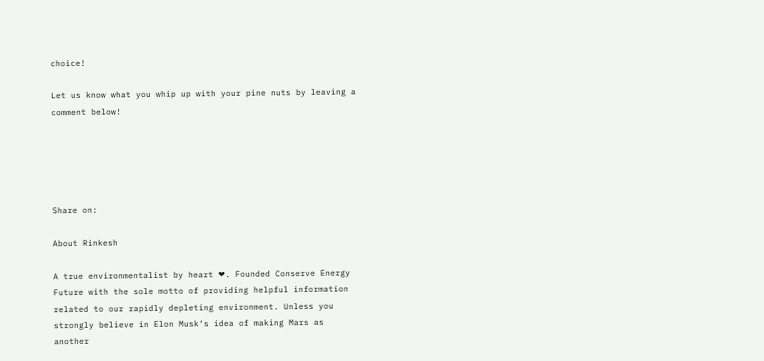choice!

Let us know what you whip up with your pine nuts by leaving a comment below!





Share on:

About Rinkesh

A true environmentalist by heart ❤. Founded Conserve Energy Future with the sole motto of providing helpful information related to our rapidly depleting environment. Unless you strongly believe in Elon Musk‘s idea of making Mars as another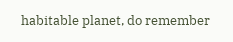habitable planet, do remember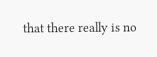that there really is no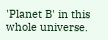'Planet B' in this whole universe.